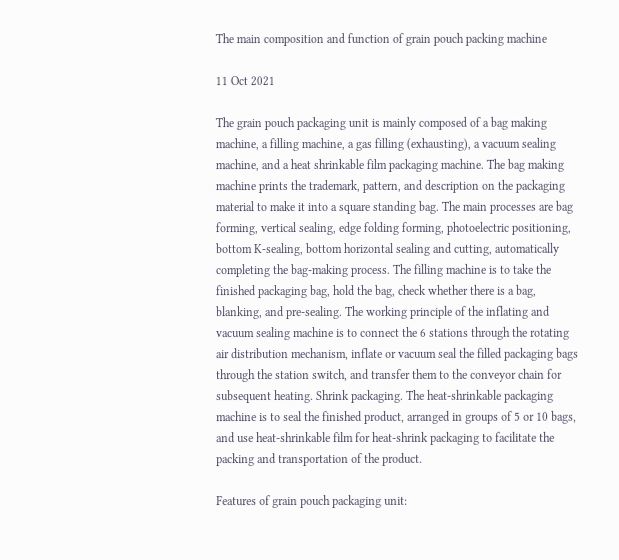The main composition and function of grain pouch packing machine

11 Oct 2021

The grain pouch packaging unit is mainly composed of a bag making machine, a filling machine, a gas filling (exhausting), a vacuum sealing machine, and a heat shrinkable film packaging machine. The bag making machine prints the trademark, pattern, and description on the packaging material to make it into a square standing bag. The main processes are bag forming, vertical sealing, edge folding forming, photoelectric positioning, bottom K-sealing, bottom horizontal sealing and cutting, automatically completing the bag-making process. The filling machine is to take the finished packaging bag, hold the bag, check whether there is a bag, blanking, and pre-sealing. The working principle of the inflating and vacuum sealing machine is to connect the 6 stations through the rotating air distribution mechanism, inflate or vacuum seal the filled packaging bags through the station switch, and transfer them to the conveyor chain for subsequent heating. Shrink packaging. The heat-shrinkable packaging machine is to seal the finished product, arranged in groups of 5 or 10 bags, and use heat-shrinkable film for heat-shrink packaging to facilitate the packing and transportation of the product.

Features of grain pouch packaging unit: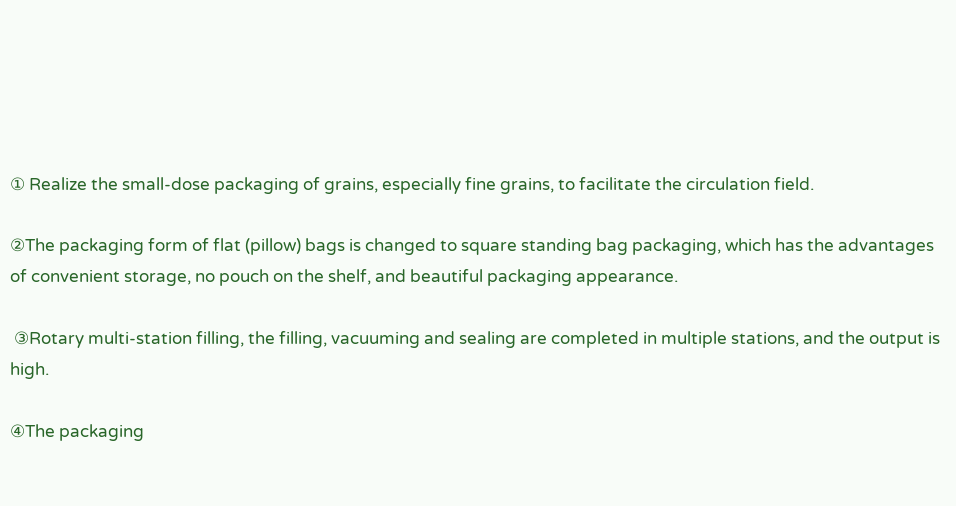① Realize the small-dose packaging of grains, especially fine grains, to facilitate the circulation field.

②The packaging form of flat (pillow) bags is changed to square standing bag packaging, which has the advantages of convenient storage, no pouch on the shelf, and beautiful packaging appearance.

 ③Rotary multi-station filling, the filling, vacuuming and sealing are completed in multiple stations, and the output is high.

④The packaging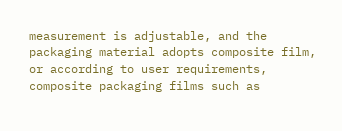measurement is adjustable, and the packaging material adopts composite film, or according to user requirements, composite packaging films such as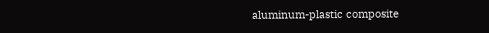aluminum-plastic composite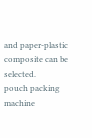and paper-plastic composite can be selected.
pouch packing machine